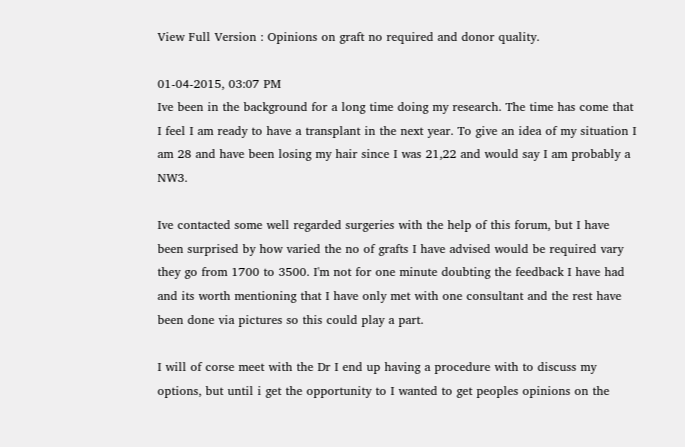View Full Version : Opinions on graft no required and donor quality.

01-04-2015, 03:07 PM
Ive been in the background for a long time doing my research. The time has come that I feel I am ready to have a transplant in the next year. To give an idea of my situation I am 28 and have been losing my hair since I was 21,22 and would say I am probably a NW3.

Ive contacted some well regarded surgeries with the help of this forum, but I have been surprised by how varied the no of grafts I have advised would be required vary they go from 1700 to 3500. I'm not for one minute doubting the feedback I have had and its worth mentioning that I have only met with one consultant and the rest have been done via pictures so this could play a part.

I will of corse meet with the Dr I end up having a procedure with to discuss my options, but until i get the opportunity to I wanted to get peoples opinions on the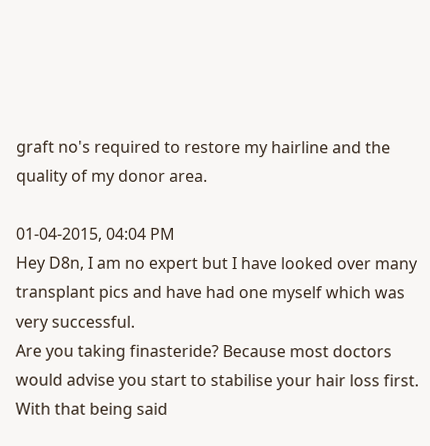graft no's required to restore my hairline and the quality of my donor area.

01-04-2015, 04:04 PM
Hey D8n, I am no expert but I have looked over many transplant pics and have had one myself which was very successful.
Are you taking finasteride? Because most doctors would advise you start to stabilise your hair loss first. With that being said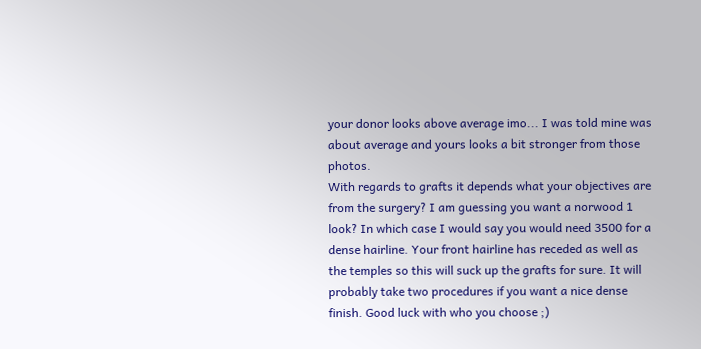your donor looks above average imo... I was told mine was about average and yours looks a bit stronger from those photos.
With regards to grafts it depends what your objectives are from the surgery? I am guessing you want a norwood 1 look? In which case I would say you would need 3500 for a dense hairline. Your front hairline has receded as well as the temples so this will suck up the grafts for sure. It will probably take two procedures if you want a nice dense finish. Good luck with who you choose ;)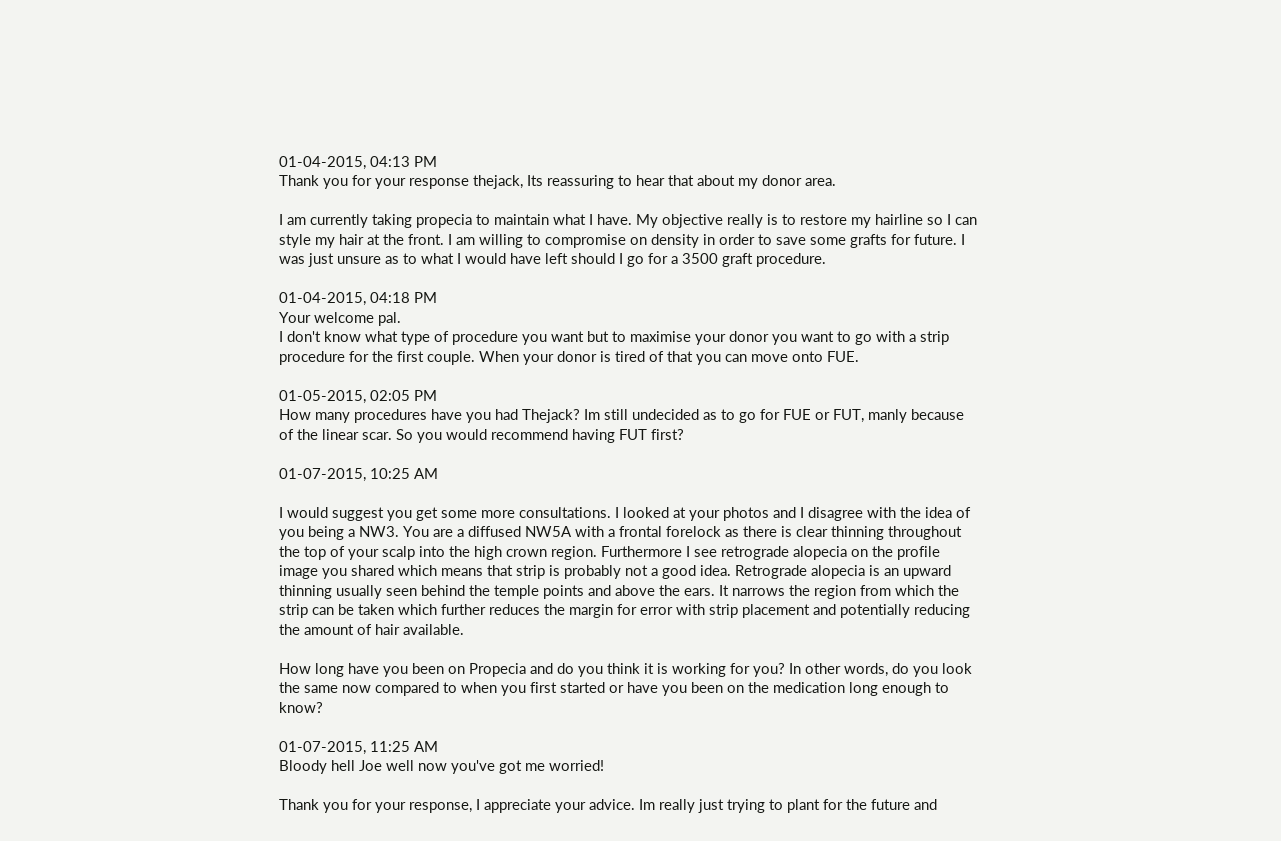01-04-2015, 04:13 PM
Thank you for your response thejack, Its reassuring to hear that about my donor area.

I am currently taking propecia to maintain what I have. My objective really is to restore my hairline so I can style my hair at the front. I am willing to compromise on density in order to save some grafts for future. I was just unsure as to what I would have left should I go for a 3500 graft procedure.

01-04-2015, 04:18 PM
Your welcome pal.
I don't know what type of procedure you want but to maximise your donor you want to go with a strip procedure for the first couple. When your donor is tired of that you can move onto FUE.

01-05-2015, 02:05 PM
How many procedures have you had Thejack? Im still undecided as to go for FUE or FUT, manly because of the linear scar. So you would recommend having FUT first?

01-07-2015, 10:25 AM

I would suggest you get some more consultations. I looked at your photos and I disagree with the idea of you being a NW3. You are a diffused NW5A with a frontal forelock as there is clear thinning throughout the top of your scalp into the high crown region. Furthermore I see retrograde alopecia on the profile image you shared which means that strip is probably not a good idea. Retrograde alopecia is an upward thinning usually seen behind the temple points and above the ears. It narrows the region from which the strip can be taken which further reduces the margin for error with strip placement and potentially reducing the amount of hair available.

How long have you been on Propecia and do you think it is working for you? In other words, do you look the same now compared to when you first started or have you been on the medication long enough to know?

01-07-2015, 11:25 AM
Bloody hell Joe well now you've got me worried!

Thank you for your response, I appreciate your advice. Im really just trying to plant for the future and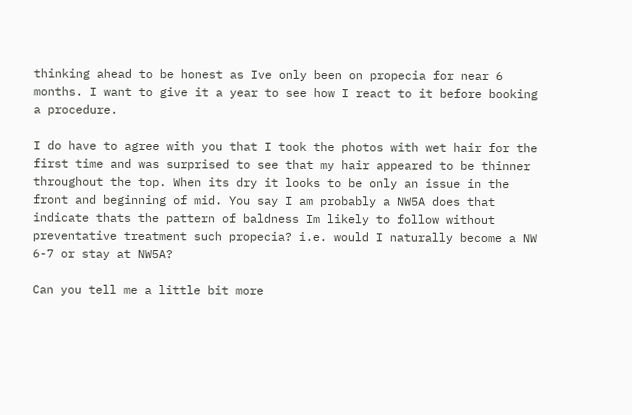thinking ahead to be honest as Ive only been on propecia for near 6 months. I want to give it a year to see how I react to it before booking a procedure.

I do have to agree with you that I took the photos with wet hair for the first time and was surprised to see that my hair appeared to be thinner throughout the top. When its dry it looks to be only an issue in the front and beginning of mid. You say I am probably a NW5A does that indicate thats the pattern of baldness Im likely to follow without preventative treatment such propecia? i.e. would I naturally become a NW 6-7 or stay at NW5A?

Can you tell me a little bit more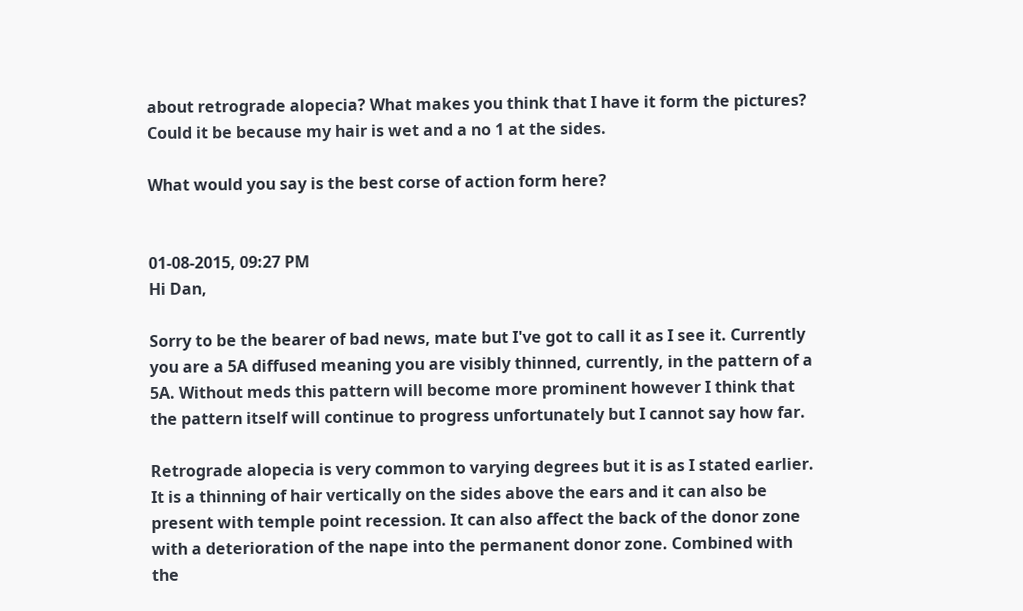about retrograde alopecia? What makes you think that I have it form the pictures? Could it be because my hair is wet and a no 1 at the sides.

What would you say is the best corse of action form here?


01-08-2015, 09:27 PM
Hi Dan,

Sorry to be the bearer of bad news, mate but I've got to call it as I see it. Currently you are a 5A diffused meaning you are visibly thinned, currently, in the pattern of a 5A. Without meds this pattern will become more prominent however I think that the pattern itself will continue to progress unfortunately but I cannot say how far.

Retrograde alopecia is very common to varying degrees but it is as I stated earlier. It is a thinning of hair vertically on the sides above the ears and it can also be present with temple point recession. It can also affect the back of the donor zone with a deterioration of the nape into the permanent donor zone. Combined with the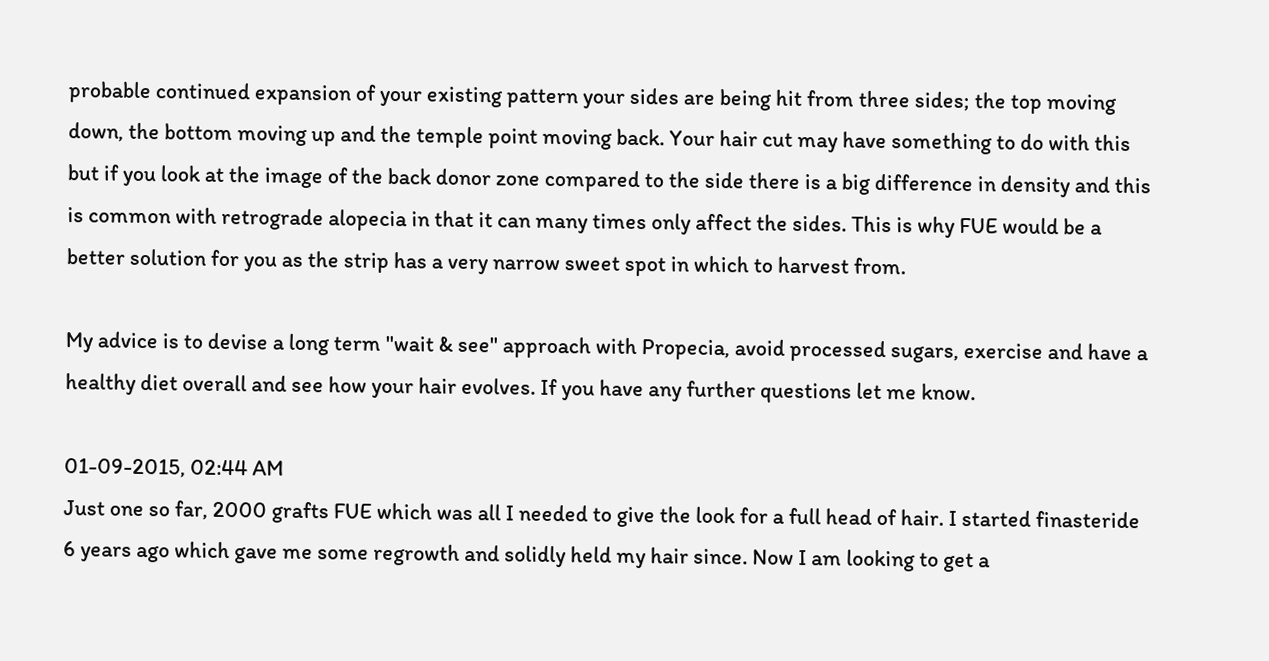probable continued expansion of your existing pattern your sides are being hit from three sides; the top moving down, the bottom moving up and the temple point moving back. Your hair cut may have something to do with this but if you look at the image of the back donor zone compared to the side there is a big difference in density and this is common with retrograde alopecia in that it can many times only affect the sides. This is why FUE would be a better solution for you as the strip has a very narrow sweet spot in which to harvest from.

My advice is to devise a long term "wait & see" approach with Propecia, avoid processed sugars, exercise and have a healthy diet overall and see how your hair evolves. If you have any further questions let me know.

01-09-2015, 02:44 AM
Just one so far, 2000 grafts FUE which was all I needed to give the look for a full head of hair. I started finasteride 6 years ago which gave me some regrowth and solidly held my hair since. Now I am looking to get a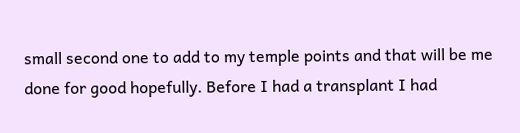small second one to add to my temple points and that will be me done for good hopefully. Before I had a transplant I had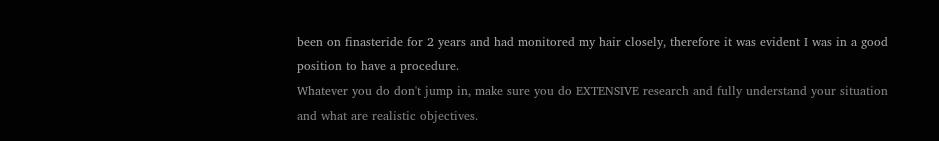been on finasteride for 2 years and had monitored my hair closely, therefore it was evident I was in a good position to have a procedure.
Whatever you do don't jump in, make sure you do EXTENSIVE research and fully understand your situation and what are realistic objectives.